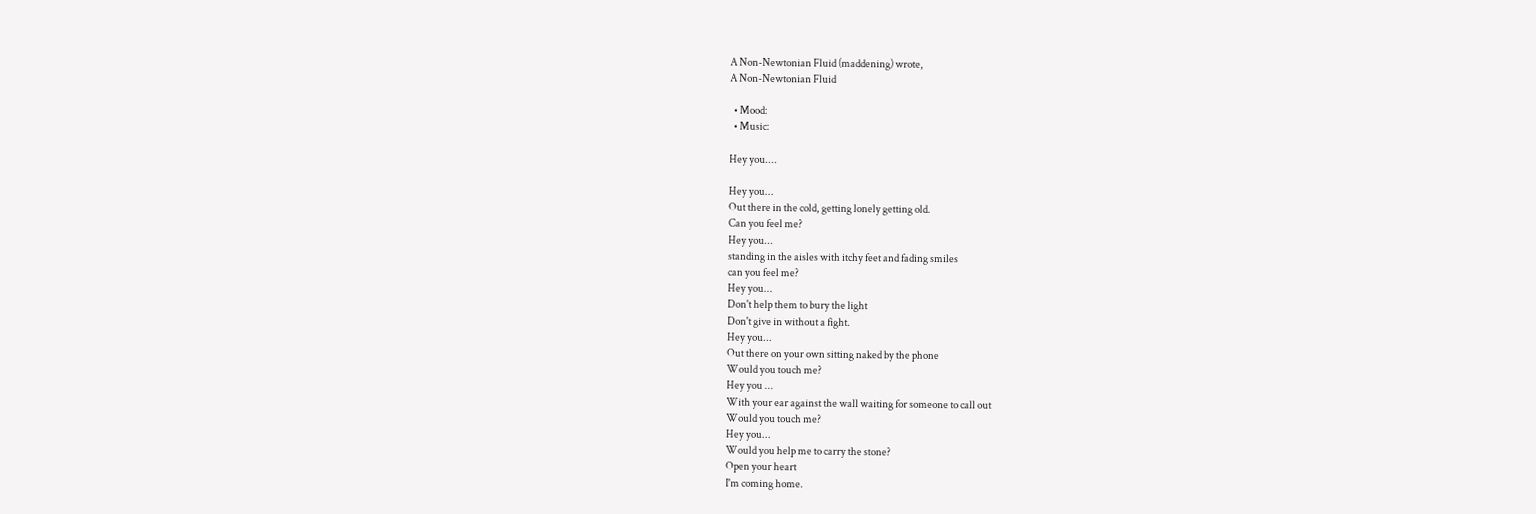A Non-Newtonian Fluid (maddening) wrote,
A Non-Newtonian Fluid

  • Mood:
  • Music:

Hey you....

Hey you...
Out there in the cold, getting lonely getting old.
Can you feel me?
Hey you...
standing in the aisles with itchy feet and fading smiles
can you feel me?
Hey you...
Don't help them to bury the light
Don't give in without a fight.
Hey you...
Out there on your own sitting naked by the phone
Would you touch me?
Hey you ...
With your ear against the wall waiting for someone to call out
Would you touch me?
Hey you...
Would you help me to carry the stone?
Open your heart
I'm coming home.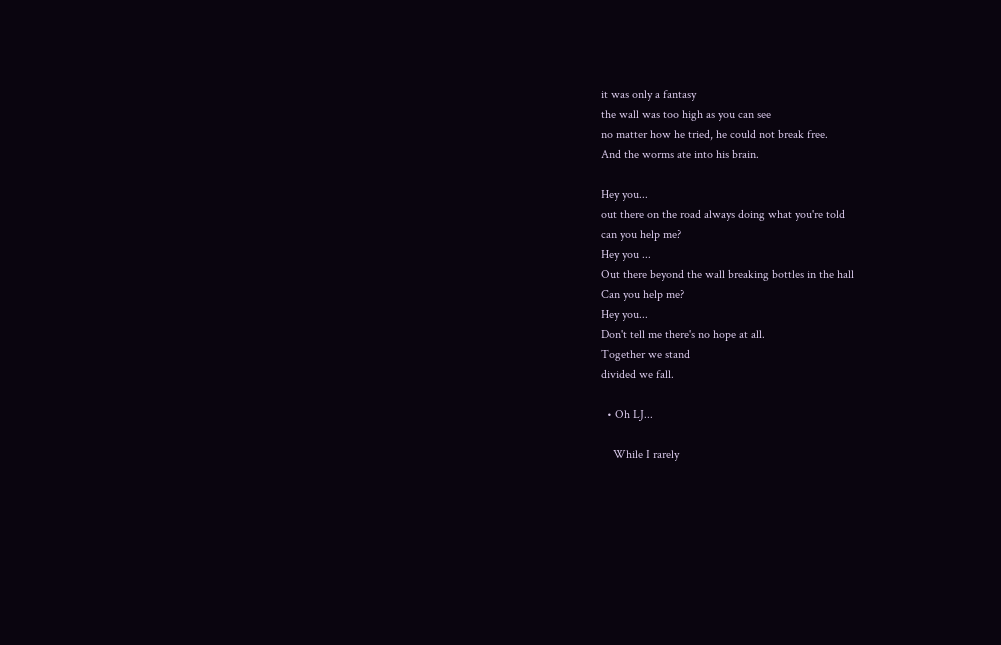it was only a fantasy
the wall was too high as you can see
no matter how he tried, he could not break free.
And the worms ate into his brain.

Hey you...
out there on the road always doing what you're told
can you help me?
Hey you ...
Out there beyond the wall breaking bottles in the hall
Can you help me?
Hey you...
Don't tell me there's no hope at all.
Together we stand
divided we fall.

  • Oh LJ...

    While I rarely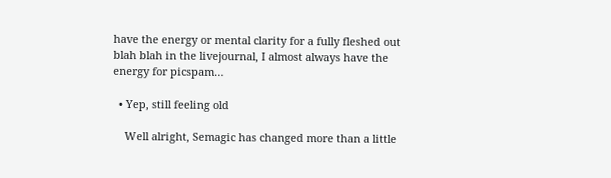have the energy or mental clarity for a fully fleshed out blah blah in the livejournal, I almost always have the energy for picspam…

  • Yep, still feeling old

    Well alright, Semagic has changed more than a little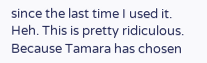since the last time I used it. Heh. This is pretty ridiculous. Because Tamara has chosen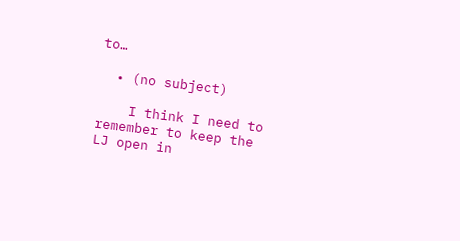to…

  • (no subject)

    I think I need to remember to keep the LJ open in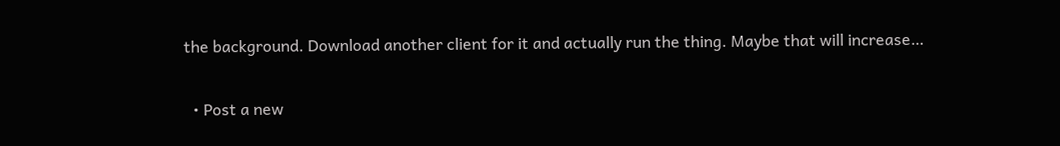the background. Download another client for it and actually run the thing. Maybe that will increase…

  • Post a new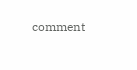comment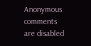Anonymous comments are disabled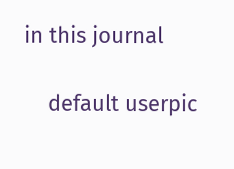in this journal

    default userpic